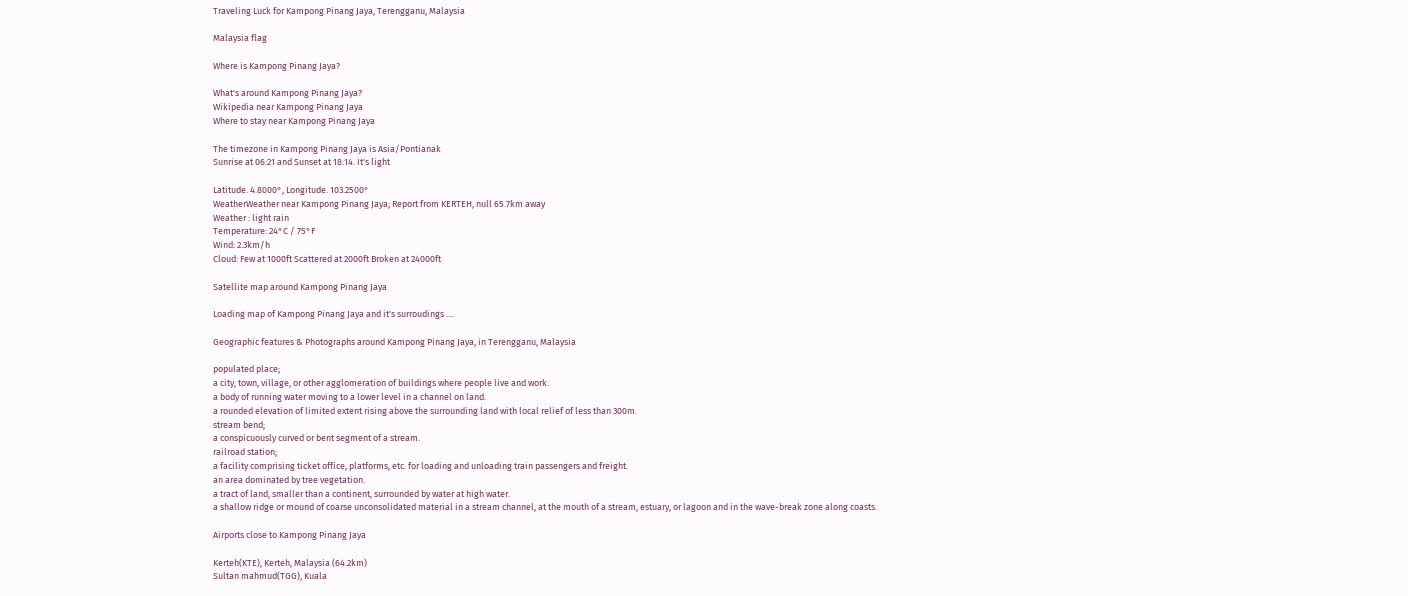Traveling Luck for Kampong Pinang Jaya, Terengganu, Malaysia

Malaysia flag

Where is Kampong Pinang Jaya?

What's around Kampong Pinang Jaya?
Wikipedia near Kampong Pinang Jaya
Where to stay near Kampong Pinang Jaya

The timezone in Kampong Pinang Jaya is Asia/Pontianak
Sunrise at 06:21 and Sunset at 18:14. It's light

Latitude. 4.8000°, Longitude. 103.2500°
WeatherWeather near Kampong Pinang Jaya; Report from KERTEH, null 65.7km away
Weather : light rain
Temperature: 24°C / 75°F
Wind: 2.3km/h
Cloud: Few at 1000ft Scattered at 2000ft Broken at 24000ft

Satellite map around Kampong Pinang Jaya

Loading map of Kampong Pinang Jaya and it's surroudings ....

Geographic features & Photographs around Kampong Pinang Jaya, in Terengganu, Malaysia

populated place;
a city, town, village, or other agglomeration of buildings where people live and work.
a body of running water moving to a lower level in a channel on land.
a rounded elevation of limited extent rising above the surrounding land with local relief of less than 300m.
stream bend;
a conspicuously curved or bent segment of a stream.
railroad station;
a facility comprising ticket office, platforms, etc. for loading and unloading train passengers and freight.
an area dominated by tree vegetation.
a tract of land, smaller than a continent, surrounded by water at high water.
a shallow ridge or mound of coarse unconsolidated material in a stream channel, at the mouth of a stream, estuary, or lagoon and in the wave-break zone along coasts.

Airports close to Kampong Pinang Jaya

Kerteh(KTE), Kerteh, Malaysia (64.2km)
Sultan mahmud(TGG), Kuala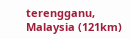terengganu, Malaysia (121km)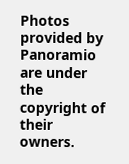Photos provided by Panoramio are under the copyright of their owners.